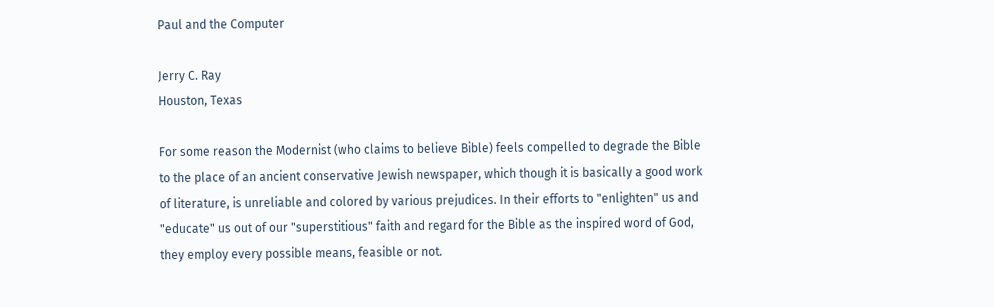Paul and the Computer

Jerry C. Ray
Houston, Texas

For some reason the Modernist (who claims to believe Bible) feels compelled to degrade the Bible to the place of an ancient conservative Jewish newspaper, which though it is basically a good work of literature, is unreliable and colored by various prejudices. In their efforts to "enlighten" us and "educate" us out of our "superstitious" faith and regard for the Bible as the inspired word of God, they employ every possible means, feasible or not.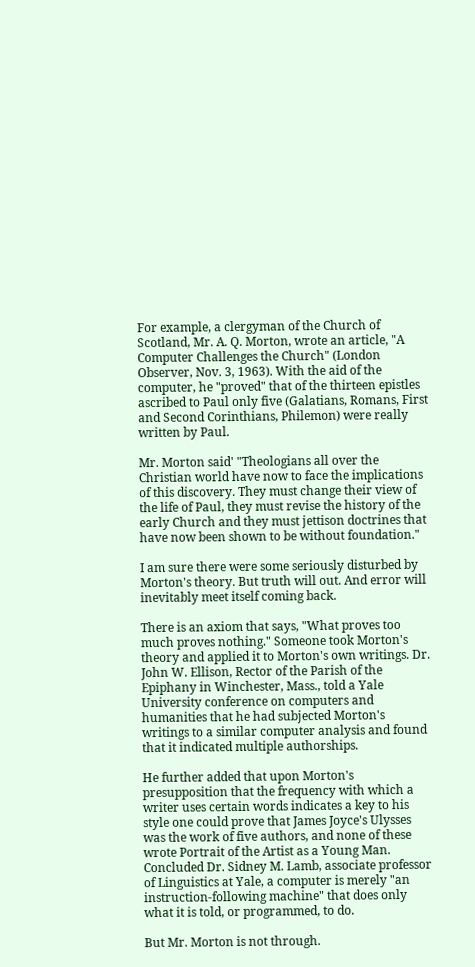For example, a clergyman of the Church of Scotland, Mr. A. Q. Morton, wrote an article, "A Computer Challenges the Church" (London Observer, Nov. 3, 1963). With the aid of the computer, he "proved" that of the thirteen epistles ascribed to Paul only five (Galatians, Romans, First and Second Corinthians, Philemon) were really written by Paul.

Mr. Morton said' "Theologians all over the Christian world have now to face the implications of this discovery. They must change their view of the life of Paul, they must revise the history of the early Church and they must jettison doctrines that have now been shown to be without foundation."

I am sure there were some seriously disturbed by Morton's theory. But truth will out. And error will inevitably meet itself coming back.

There is an axiom that says, "What proves too much proves nothing." Someone took Morton's theory and applied it to Morton's own writings. Dr. John W. Ellison, Rector of the Parish of the Epiphany in Winchester, Mass., told a Yale University conference on computers and humanities that he had subjected Morton's writings to a similar computer analysis and found that it indicated multiple authorships.

He further added that upon Morton's presupposition that the frequency with which a writer uses certain words indicates a key to his style one could prove that James Joyce's Ulysses was the work of five authors, and none of these wrote Portrait of the Artist as a Young Man. Concluded Dr. Sidney M. Lamb, associate professor of Linguistics at Yale, a computer is merely "an instruction-following machine" that does only what it is told, or programmed, to do.

But Mr. Morton is not through.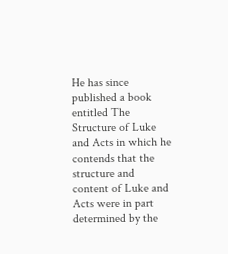He has since published a book entitled The Structure of Luke and Acts in which he contends that the structure and content of Luke and Acts were in part determined by the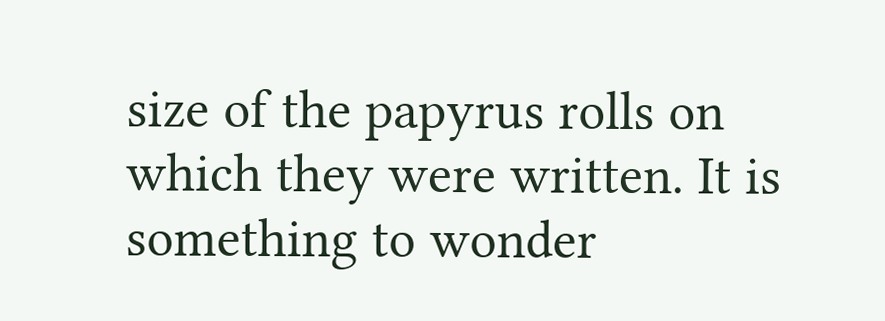size of the papyrus rolls on which they were written. It is something to wonder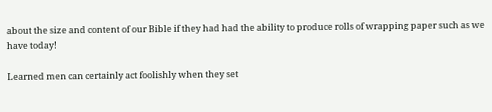about the size and content of our Bible if they had had the ability to produce rolls of wrapping paper such as we have today!

Learned men can certainly act foolishly when they set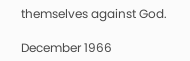themselves against God.

December 1966